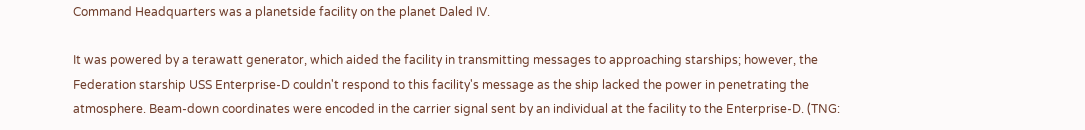Command Headquarters was a planetside facility on the planet Daled IV.

It was powered by a terawatt generator, which aided the facility in transmitting messages to approaching starships; however, the Federation starship USS Enterprise-D couldn't respond to this facility's message as the ship lacked the power in penetrating the atmosphere. Beam-down coordinates were encoded in the carrier signal sent by an individual at the facility to the Enterprise-D. (TNG: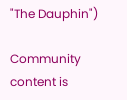"The Dauphin")

Community content is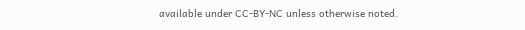available under CC-BY-NC unless otherwise noted.